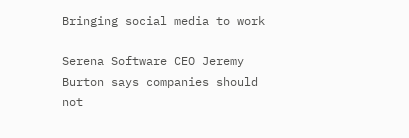Bringing social media to work

Serena Software CEO Jeremy Burton says companies should not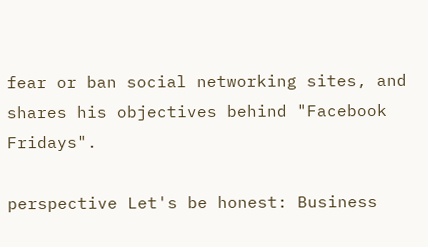fear or ban social networking sites, and shares his objectives behind "Facebook Fridays".

perspective Let's be honest: Business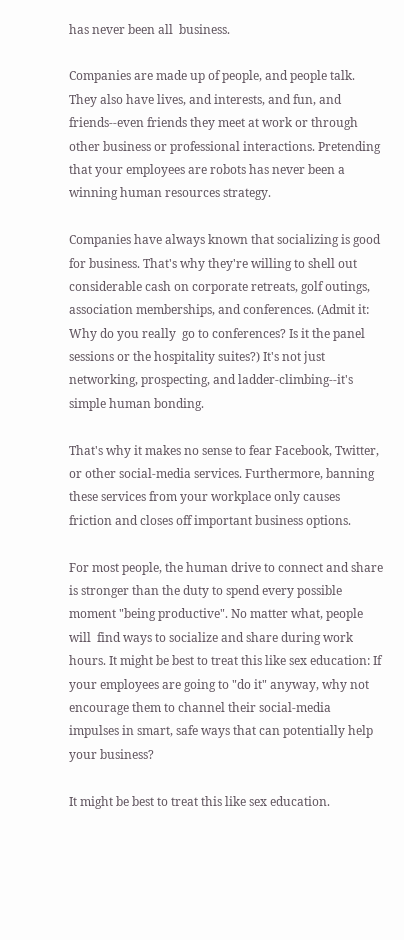has never been all  business.

Companies are made up of people, and people talk. They also have lives, and interests, and fun, and friends--even friends they meet at work or through other business or professional interactions. Pretending that your employees are robots has never been a winning human resources strategy.

Companies have always known that socializing is good for business. That's why they're willing to shell out considerable cash on corporate retreats, golf outings, association memberships, and conferences. (Admit it: Why do you really  go to conferences? Is it the panel sessions or the hospitality suites?) It's not just networking, prospecting, and ladder-climbing--it's simple human bonding.

That's why it makes no sense to fear Facebook, Twitter, or other social-media services. Furthermore, banning these services from your workplace only causes friction and closes off important business options.

For most people, the human drive to connect and share is stronger than the duty to spend every possible moment "being productive". No matter what, people will  find ways to socialize and share during work hours. It might be best to treat this like sex education: If your employees are going to "do it" anyway, why not encourage them to channel their social-media impulses in smart, safe ways that can potentially help your business?

It might be best to treat this like sex education.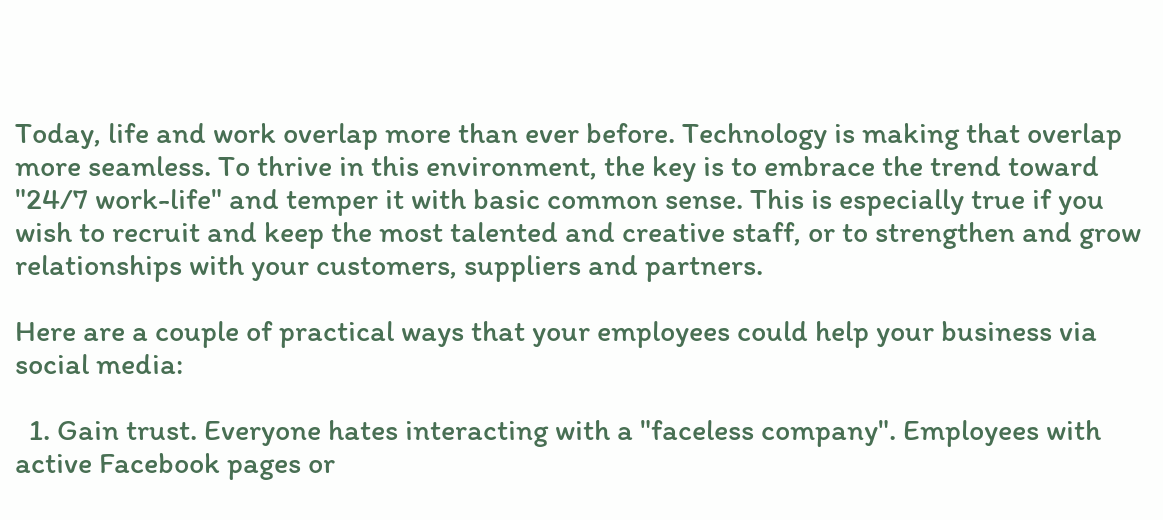Today, life and work overlap more than ever before. Technology is making that overlap more seamless. To thrive in this environment, the key is to embrace the trend toward "24/7 work-life" and temper it with basic common sense. This is especially true if you wish to recruit and keep the most talented and creative staff, or to strengthen and grow relationships with your customers, suppliers and partners.

Here are a couple of practical ways that your employees could help your business via social media:

  1. Gain trust. Everyone hates interacting with a "faceless company". Employees with active Facebook pages or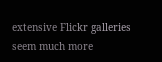extensive Flickr galleries seem much more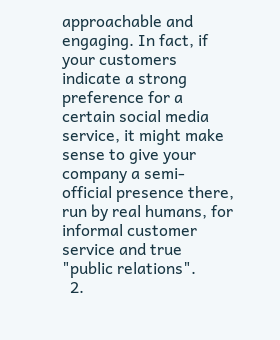approachable and engaging. In fact, if your customers indicate a strong preference for a certain social media service, it might make sense to give your company a semi-official presence there, run by real humans, for informal customer service and true "public relations".
  2.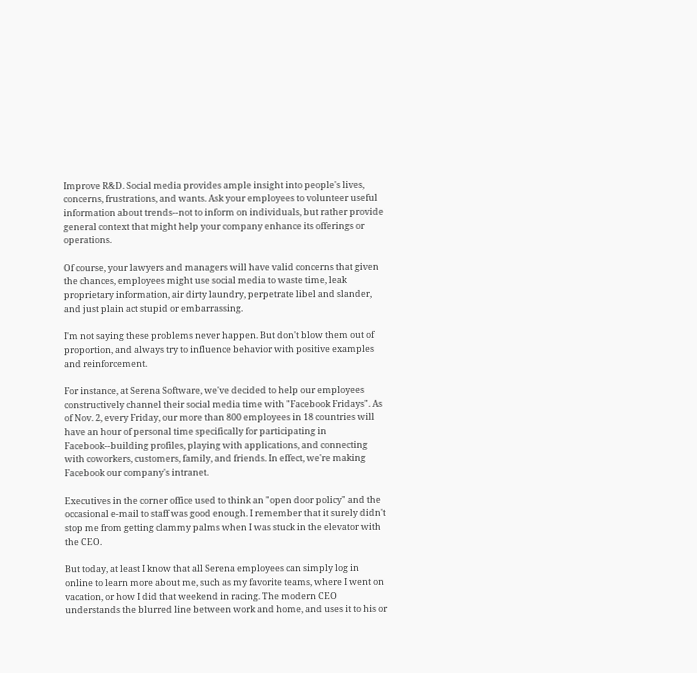Improve R&D. Social media provides ample insight into people's lives, concerns, frustrations, and wants. Ask your employees to volunteer useful information about trends--not to inform on individuals, but rather provide general context that might help your company enhance its offerings or operations.

Of course, your lawyers and managers will have valid concerns that given the chances, employees might use social media to waste time, leak proprietary information, air dirty laundry, perpetrate libel and slander, and just plain act stupid or embarrassing.

I'm not saying these problems never happen. But don't blow them out of proportion, and always try to influence behavior with positive examples and reinforcement.

For instance, at Serena Software, we've decided to help our employees constructively channel their social media time with "Facebook Fridays". As of Nov. 2, every Friday, our more than 800 employees in 18 countries will have an hour of personal time specifically for participating in Facebook--building profiles, playing with applications, and connecting with coworkers, customers, family, and friends. In effect, we're making Facebook our company's intranet.

Executives in the corner office used to think an "open door policy" and the occasional e-mail to staff was good enough. I remember that it surely didn't stop me from getting clammy palms when I was stuck in the elevator with the CEO.

But today, at least I know that all Serena employees can simply log in online to learn more about me, such as my favorite teams, where I went on vacation, or how I did that weekend in racing. The modern CEO understands the blurred line between work and home, and uses it to his or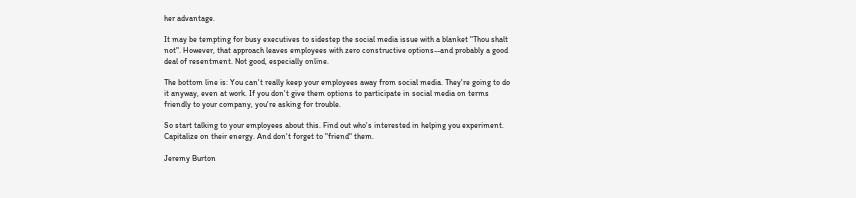her advantage.

It may be tempting for busy executives to sidestep the social media issue with a blanket "Thou shalt not". However, that approach leaves employees with zero constructive options--and probably a good deal of resentment. Not good, especially online.

The bottom line is: You can't really keep your employees away from social media. They're going to do it anyway, even at work. If you don't give them options to participate in social media on terms friendly to your company, you're asking for trouble.

So start talking to your employees about this. Find out who's interested in helping you experiment. Capitalize on their energy. And don't forget to "friend" them.

Jeremy Burton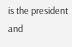is the president and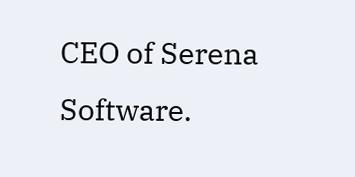CEO of Serena Software.